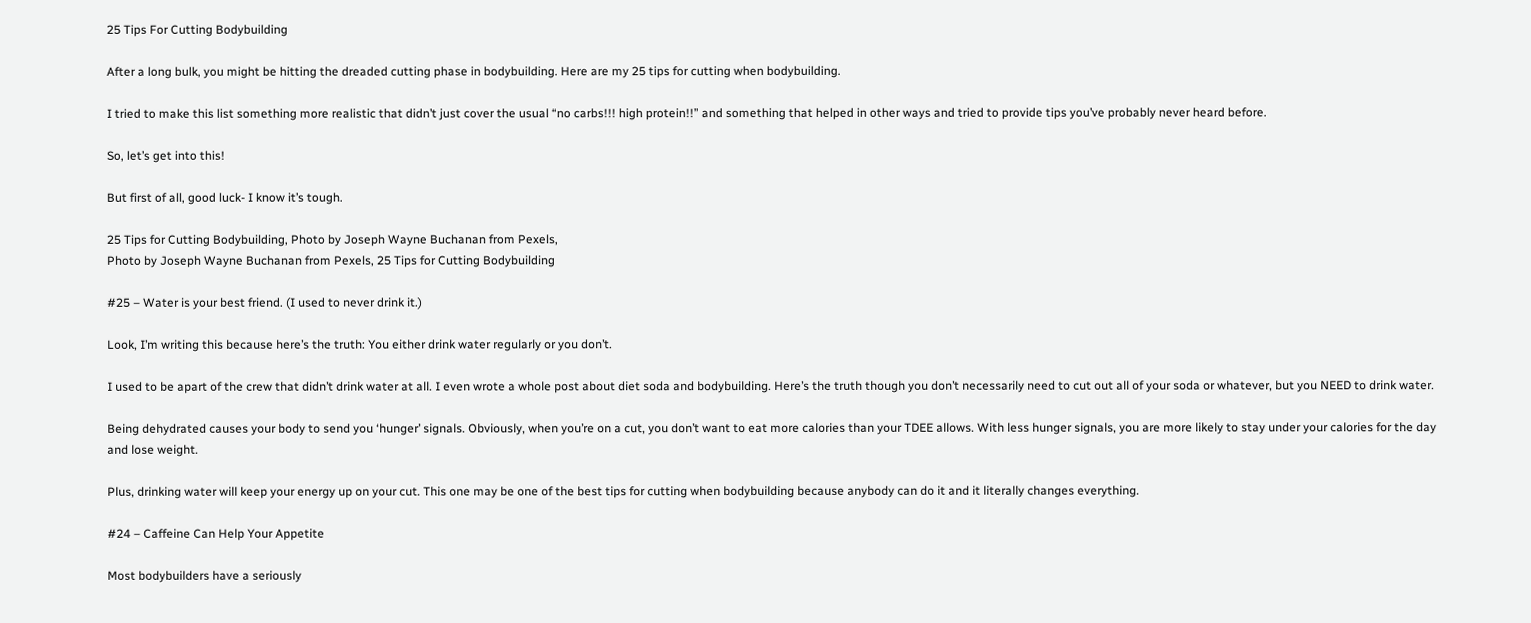25 Tips For Cutting Bodybuilding

After a long bulk, you might be hitting the dreaded cutting phase in bodybuilding. Here are my 25 tips for cutting when bodybuilding.

I tried to make this list something more realistic that didn’t just cover the usual “no carbs!!! high protein!!” and something that helped in other ways and tried to provide tips you’ve probably never heard before.

So, let’s get into this!

But first of all, good luck- I know it’s tough.

25 Tips for Cutting Bodybuilding, Photo by Joseph Wayne Buchanan from Pexels,
Photo by Joseph Wayne Buchanan from Pexels, 25 Tips for Cutting Bodybuilding

#25 – Water is your best friend. (I used to never drink it.)

Look, I’m writing this because here’s the truth: You either drink water regularly or you don’t.

I used to be apart of the crew that didn’t drink water at all. I even wrote a whole post about diet soda and bodybuilding. Here’s the truth though you don’t necessarily need to cut out all of your soda or whatever, but you NEED to drink water.

Being dehydrated causes your body to send you ‘hunger’ signals. Obviously, when you’re on a cut, you don’t want to eat more calories than your TDEE allows. With less hunger signals, you are more likely to stay under your calories for the day and lose weight.

Plus, drinking water will keep your energy up on your cut. This one may be one of the best tips for cutting when bodybuilding because anybody can do it and it literally changes everything.

#24 – Caffeine Can Help Your Appetite

Most bodybuilders have a seriously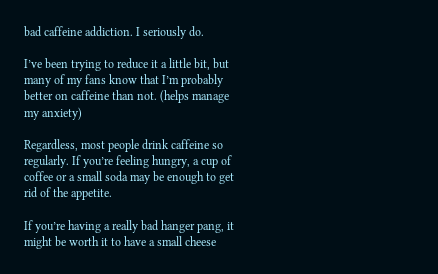bad caffeine addiction. I seriously do.

I’ve been trying to reduce it a little bit, but many of my fans know that I’m probably better on caffeine than not. (helps manage my anxiety)

Regardless, most people drink caffeine so regularly. If you’re feeling hungry, a cup of coffee or a small soda may be enough to get rid of the appetite.

If you’re having a really bad hanger pang, it might be worth it to have a small cheese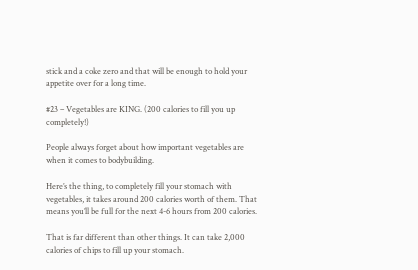stick and a coke zero and that will be enough to hold your appetite over for a long time.

#23 – Vegetables are KING. (200 calories to fill you up completely!)

People always forget about how important vegetables are when it comes to bodybuilding.

Here’s the thing, to completely fill your stomach with vegetables, it takes around 200 calories worth of them. That means you’ll be full for the next 4-6 hours from 200 calories.

That is far different than other things. It can take 2,000 calories of chips to fill up your stomach.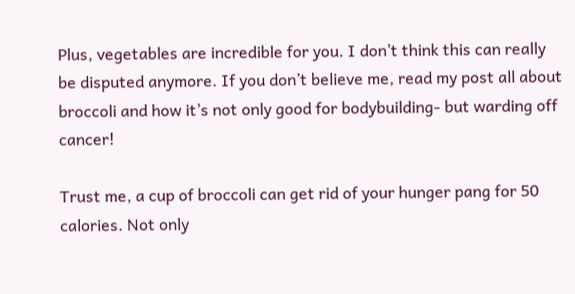Plus, vegetables are incredible for you. I don’t think this can really be disputed anymore. If you don’t believe me, read my post all about broccoli and how it’s not only good for bodybuilding- but warding off cancer!

Trust me, a cup of broccoli can get rid of your hunger pang for 50 calories. Not only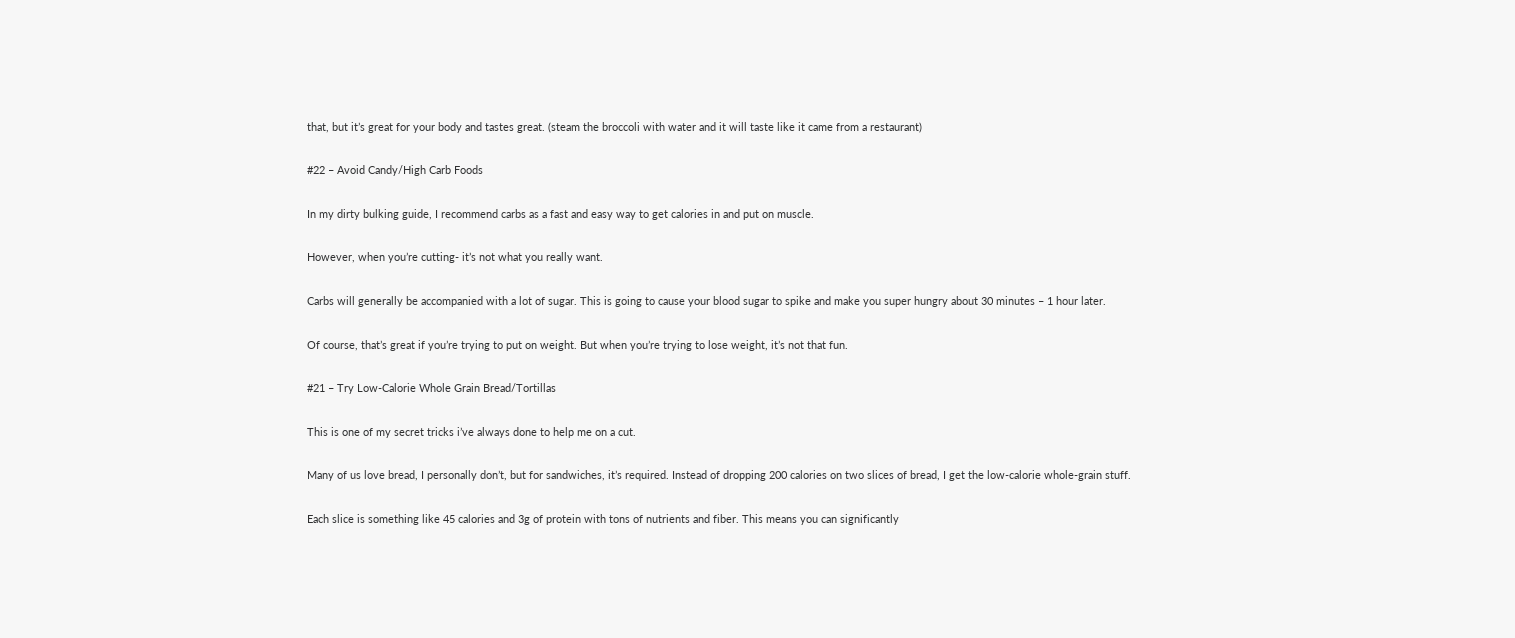that, but it’s great for your body and tastes great. (steam the broccoli with water and it will taste like it came from a restaurant)

#22 – Avoid Candy/High Carb Foods

In my dirty bulking guide, I recommend carbs as a fast and easy way to get calories in and put on muscle.

However, when you’re cutting- it’s not what you really want.

Carbs will generally be accompanied with a lot of sugar. This is going to cause your blood sugar to spike and make you super hungry about 30 minutes – 1 hour later.

Of course, that’s great if you’re trying to put on weight. But when you’re trying to lose weight, it’s not that fun.

#21 – Try Low-Calorie Whole Grain Bread/Tortillas

This is one of my secret tricks i’ve always done to help me on a cut.

Many of us love bread, I personally don’t, but for sandwiches, it’s required. Instead of dropping 200 calories on two slices of bread, I get the low-calorie whole-grain stuff.

Each slice is something like 45 calories and 3g of protein with tons of nutrients and fiber. This means you can significantly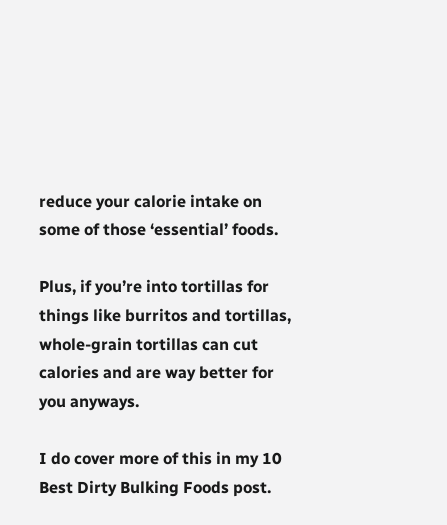reduce your calorie intake on some of those ‘essential’ foods.

Plus, if you’re into tortillas for things like burritos and tortillas, whole-grain tortillas can cut calories and are way better for you anyways.

I do cover more of this in my 10 Best Dirty Bulking Foods post.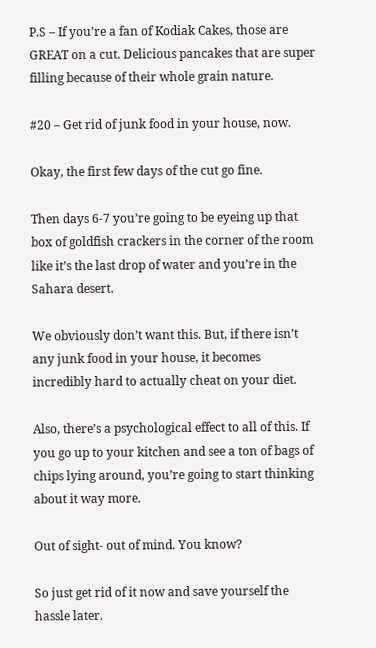P.S – If you’re a fan of Kodiak Cakes, those are GREAT on a cut. Delicious pancakes that are super filling because of their whole grain nature.

#20 – Get rid of junk food in your house, now.

Okay, the first few days of the cut go fine.

Then days 6-7 you’re going to be eyeing up that box of goldfish crackers in the corner of the room like it’s the last drop of water and you’re in the Sahara desert.

We obviously don’t want this. But, if there isn’t any junk food in your house, it becomes incredibly hard to actually cheat on your diet.

Also, there’s a psychological effect to all of this. If you go up to your kitchen and see a ton of bags of chips lying around, you’re going to start thinking about it way more.

Out of sight- out of mind. You know?

So just get rid of it now and save yourself the hassle later.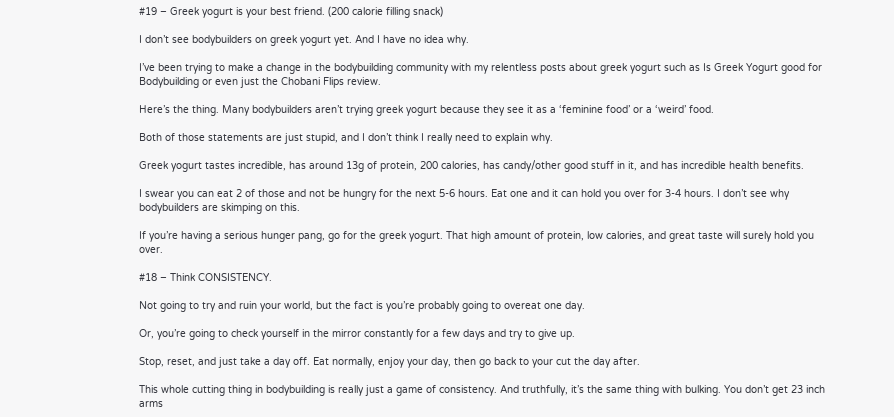#19 – Greek yogurt is your best friend. (200 calorie filling snack)

I don’t see bodybuilders on greek yogurt yet. And I have no idea why.

I’ve been trying to make a change in the bodybuilding community with my relentless posts about greek yogurt such as Is Greek Yogurt good for Bodybuilding or even just the Chobani Flips review.

Here’s the thing. Many bodybuilders aren’t trying greek yogurt because they see it as a ‘feminine food’ or a ‘weird’ food.

Both of those statements are just stupid, and I don’t think I really need to explain why.

Greek yogurt tastes incredible, has around 13g of protein, 200 calories, has candy/other good stuff in it, and has incredible health benefits.

I swear you can eat 2 of those and not be hungry for the next 5-6 hours. Eat one and it can hold you over for 3-4 hours. I don’t see why bodybuilders are skimping on this.

If you’re having a serious hunger pang, go for the greek yogurt. That high amount of protein, low calories, and great taste will surely hold you over.

#18 – Think CONSISTENCY.

Not going to try and ruin your world, but the fact is you’re probably going to overeat one day.

Or, you’re going to check yourself in the mirror constantly for a few days and try to give up.

Stop, reset, and just take a day off. Eat normally, enjoy your day, then go back to your cut the day after.

This whole cutting thing in bodybuilding is really just a game of consistency. And truthfully, it’s the same thing with bulking. You don’t get 23 inch arms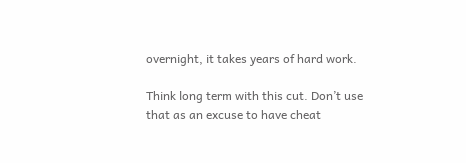overnight, it takes years of hard work.

Think long term with this cut. Don’t use that as an excuse to have cheat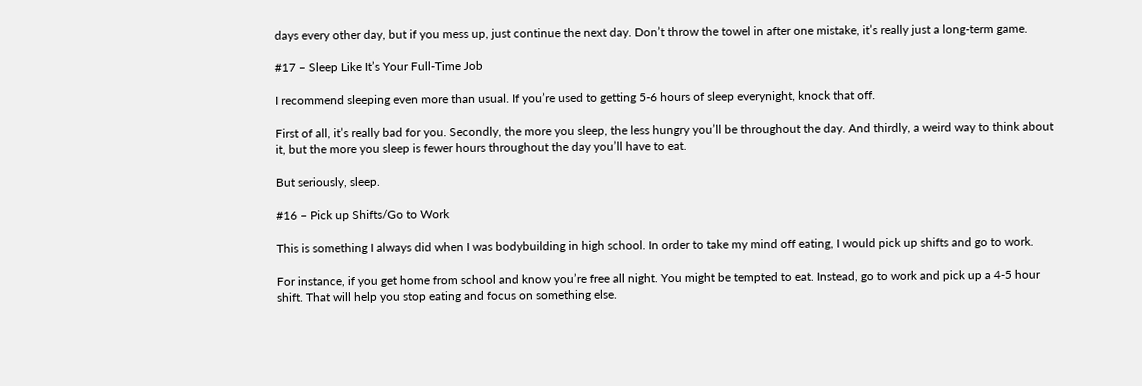days every other day, but if you mess up, just continue the next day. Don’t throw the towel in after one mistake, it’s really just a long-term game.

#17 – Sleep Like It’s Your Full-Time Job

I recommend sleeping even more than usual. If you’re used to getting 5-6 hours of sleep everynight, knock that off.

First of all, it’s really bad for you. Secondly, the more you sleep, the less hungry you’ll be throughout the day. And thirdly, a weird way to think about it, but the more you sleep is fewer hours throughout the day you’ll have to eat.

But seriously, sleep.

#16 – Pick up Shifts/Go to Work

This is something I always did when I was bodybuilding in high school. In order to take my mind off eating, I would pick up shifts and go to work.

For instance, if you get home from school and know you’re free all night. You might be tempted to eat. Instead, go to work and pick up a 4-5 hour shift. That will help you stop eating and focus on something else.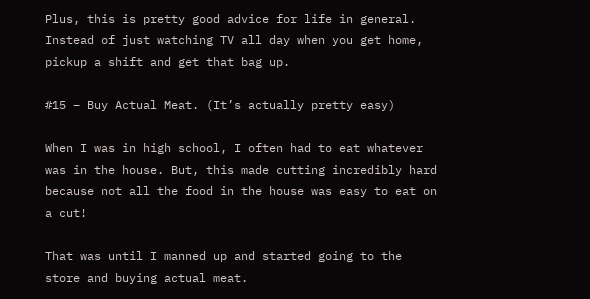Plus, this is pretty good advice for life in general. Instead of just watching TV all day when you get home, pickup a shift and get that bag up.

#15 – Buy Actual Meat. (It’s actually pretty easy)

When I was in high school, I often had to eat whatever was in the house. But, this made cutting incredibly hard because not all the food in the house was easy to eat on a cut!

That was until I manned up and started going to the store and buying actual meat.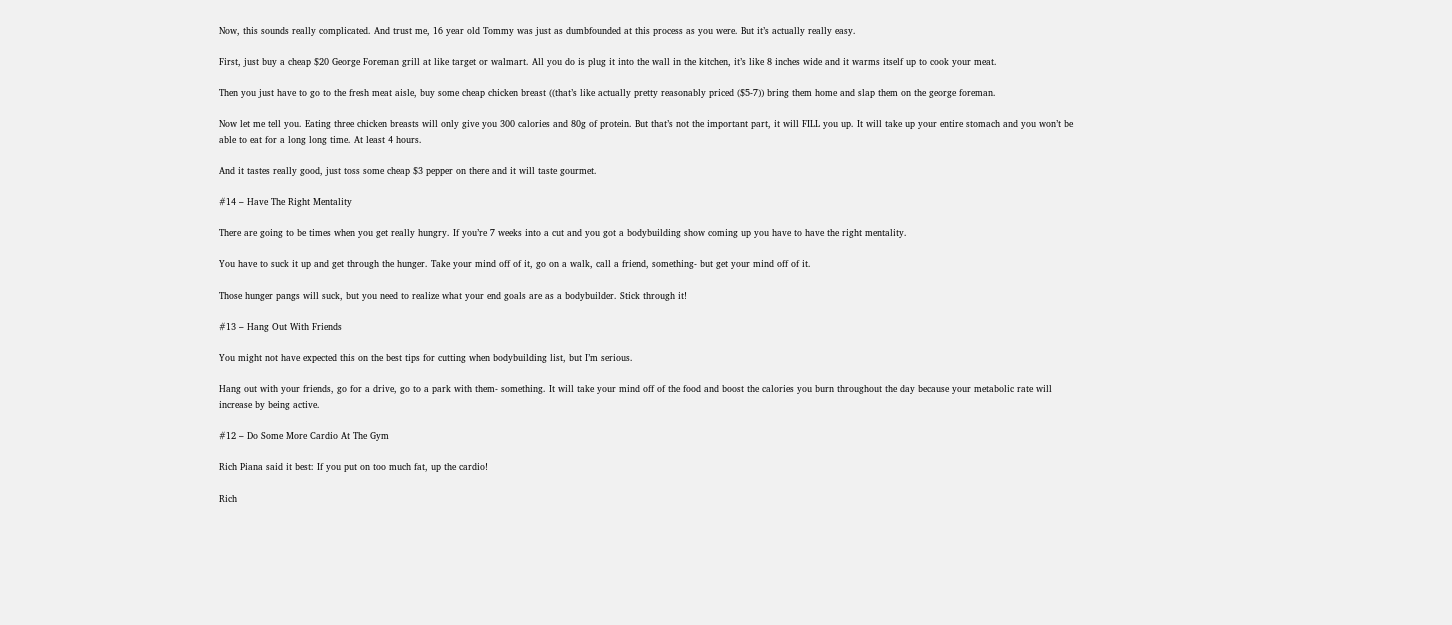Now, this sounds really complicated. And trust me, 16 year old Tommy was just as dumbfounded at this process as you were. But it’s actually really easy.

First, just buy a cheap $20 George Foreman grill at like target or walmart. All you do is plug it into the wall in the kitchen, it’s like 8 inches wide and it warms itself up to cook your meat.

Then you just have to go to the fresh meat aisle, buy some cheap chicken breast ((that’s like actually pretty reasonably priced ($5-7)) bring them home and slap them on the george foreman.

Now let me tell you. Eating three chicken breasts will only give you 300 calories and 80g of protein. But that’s not the important part, it will FILL you up. It will take up your entire stomach and you won’t be able to eat for a long long time. At least 4 hours.

And it tastes really good, just toss some cheap $3 pepper on there and it will taste gourmet.

#14 – Have The Right Mentality

There are going to be times when you get really hungry. If you’re 7 weeks into a cut and you got a bodybuilding show coming up you have to have the right mentality.

You have to suck it up and get through the hunger. Take your mind off of it, go on a walk, call a friend, something- but get your mind off of it.

Those hunger pangs will suck, but you need to realize what your end goals are as a bodybuilder. Stick through it!

#13 – Hang Out With Friends

You might not have expected this on the best tips for cutting when bodybuilding list, but I’m serious.

Hang out with your friends, go for a drive, go to a park with them- something. It will take your mind off of the food and boost the calories you burn throughout the day because your metabolic rate will increase by being active.

#12 – Do Some More Cardio At The Gym

Rich Piana said it best: If you put on too much fat, up the cardio!

Rich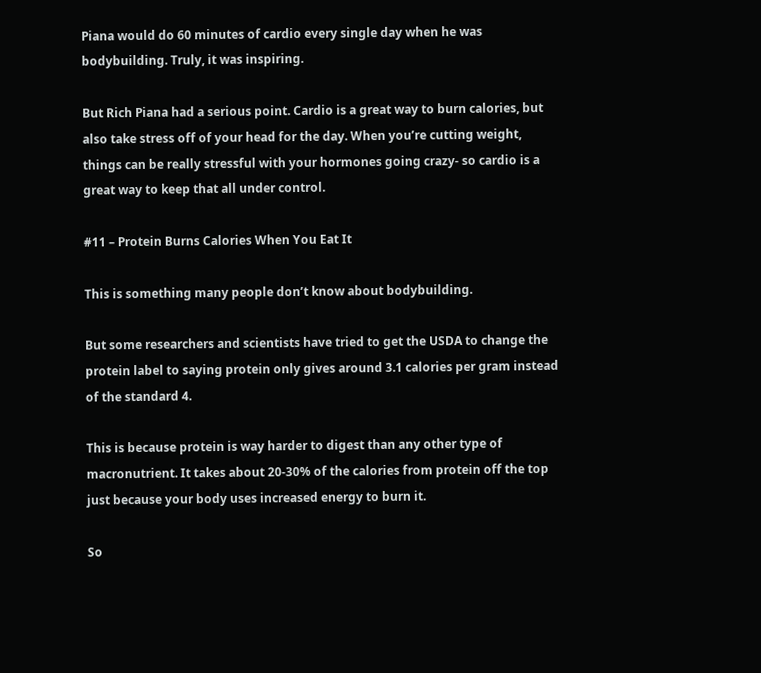Piana would do 60 minutes of cardio every single day when he was bodybuilding. Truly, it was inspiring.

But Rich Piana had a serious point. Cardio is a great way to burn calories, but also take stress off of your head for the day. When you’re cutting weight, things can be really stressful with your hormones going crazy- so cardio is a great way to keep that all under control.

#11 – Protein Burns Calories When You Eat It

This is something many people don’t know about bodybuilding.

But some researchers and scientists have tried to get the USDA to change the protein label to saying protein only gives around 3.1 calories per gram instead of the standard 4.

This is because protein is way harder to digest than any other type of macronutrient. It takes about 20-30% of the calories from protein off the top just because your body uses increased energy to burn it.

So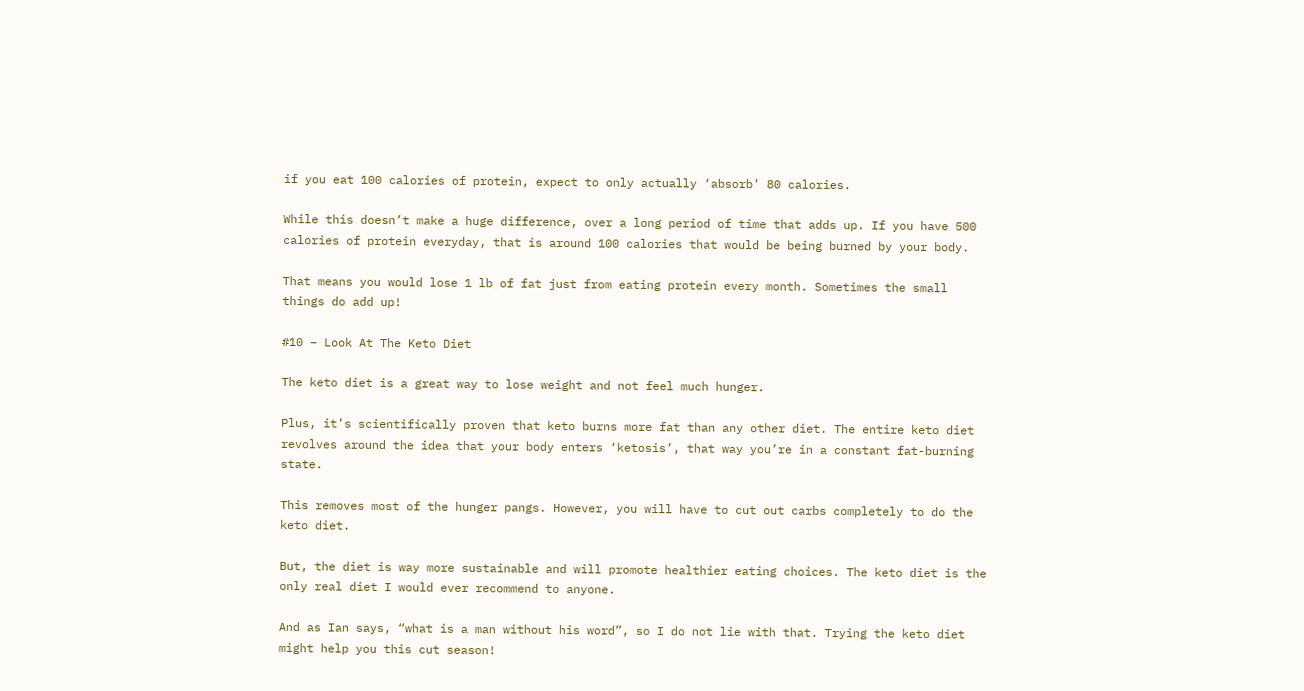if you eat 100 calories of protein, expect to only actually ‘absorb’ 80 calories.

While this doesn’t make a huge difference, over a long period of time that adds up. If you have 500 calories of protein everyday, that is around 100 calories that would be being burned by your body.

That means you would lose 1 lb of fat just from eating protein every month. Sometimes the small things do add up!

#10 – Look At The Keto Diet

The keto diet is a great way to lose weight and not feel much hunger.

Plus, it’s scientifically proven that keto burns more fat than any other diet. The entire keto diet revolves around the idea that your body enters ‘ketosis’, that way you’re in a constant fat-burning state.

This removes most of the hunger pangs. However, you will have to cut out carbs completely to do the keto diet.

But, the diet is way more sustainable and will promote healthier eating choices. The keto diet is the only real diet I would ever recommend to anyone.

And as Ian says, “what is a man without his word”, so I do not lie with that. Trying the keto diet might help you this cut season!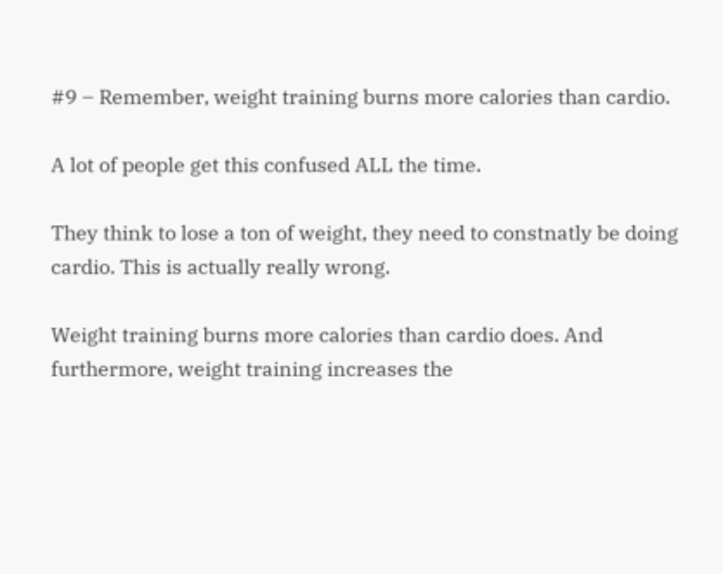#9 – Remember, weight training burns more calories than cardio.

A lot of people get this confused ALL the time.

They think to lose a ton of weight, they need to constnatly be doing cardio. This is actually really wrong.

Weight training burns more calories than cardio does. And furthermore, weight training increases the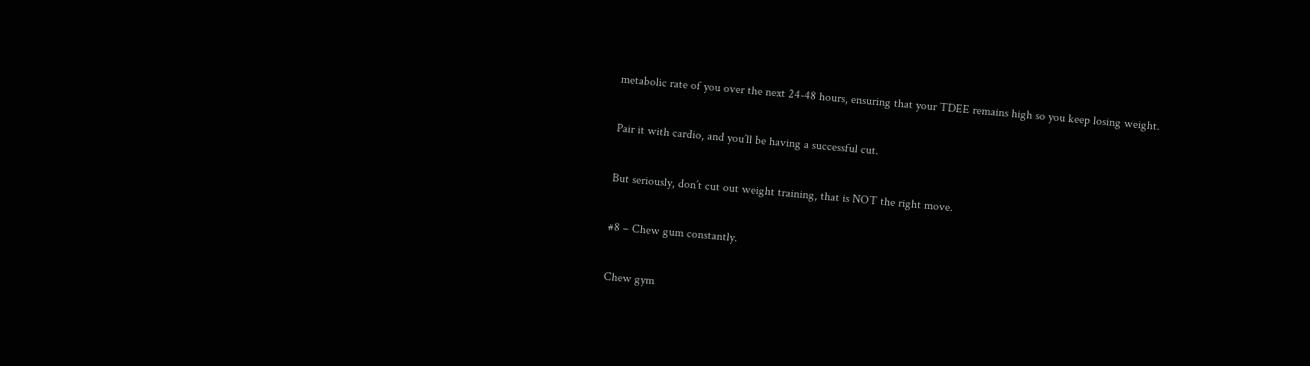metabolic rate of you over the next 24-48 hours, ensuring that your TDEE remains high so you keep losing weight.

Pair it with cardio, and you’ll be having a successful cut.

But seriously, don’t cut out weight training, that is NOT the right move.

#8 – Chew gum constantly.

Chew gym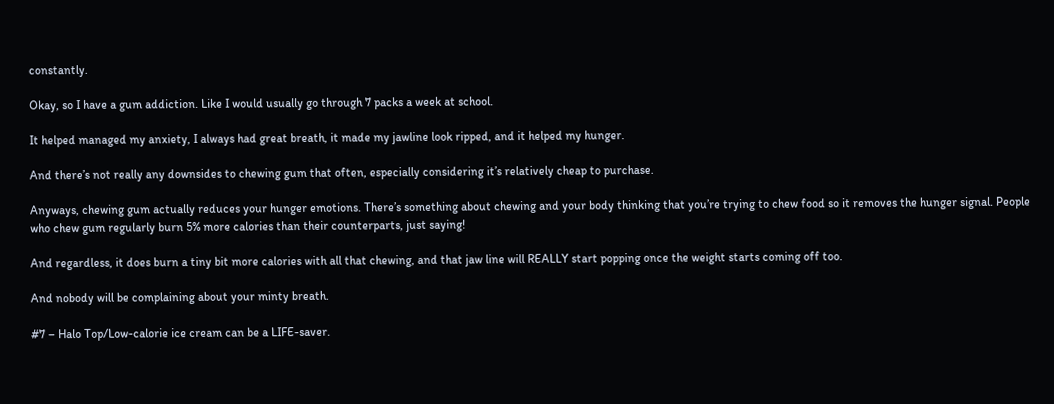constantly.

Okay, so I have a gum addiction. Like I would usually go through 7 packs a week at school.

It helped managed my anxiety, I always had great breath, it made my jawline look ripped, and it helped my hunger.

And there’s not really any downsides to chewing gum that often, especially considering it’s relatively cheap to purchase.

Anyways, chewing gum actually reduces your hunger emotions. There’s something about chewing and your body thinking that you’re trying to chew food so it removes the hunger signal. People who chew gum regularly burn 5% more calories than their counterparts, just saying!

And regardless, it does burn a tiny bit more calories with all that chewing, and that jaw line will REALLY start popping once the weight starts coming off too.

And nobody will be complaining about your minty breath.

#7 – Halo Top/Low-calorie ice cream can be a LIFE-saver.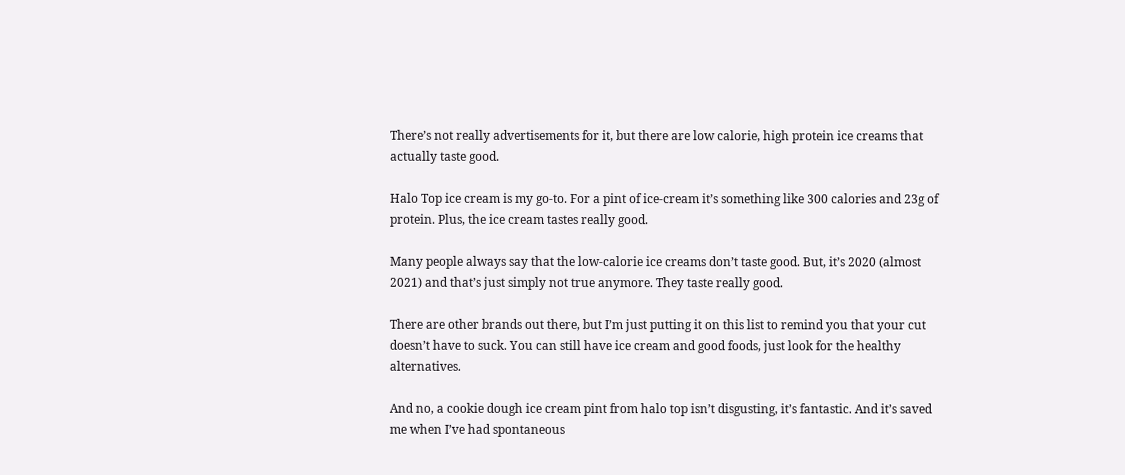There’s not really advertisements for it, but there are low calorie, high protein ice creams that actually taste good.

Halo Top ice cream is my go-to. For a pint of ice-cream it’s something like 300 calories and 23g of protein. Plus, the ice cream tastes really good.

Many people always say that the low-calorie ice creams don’t taste good. But, it’s 2020 (almost 2021) and that’s just simply not true anymore. They taste really good.

There are other brands out there, but I’m just putting it on this list to remind you that your cut doesn’t have to suck. You can still have ice cream and good foods, just look for the healthy alternatives.

And no, a cookie dough ice cream pint from halo top isn’t disgusting, it’s fantastic. And it’s saved me when I’ve had spontaneous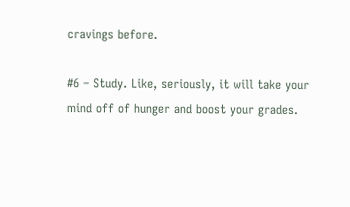cravings before.

#6 – Study. Like, seriously, it will take your mind off of hunger and boost your grades.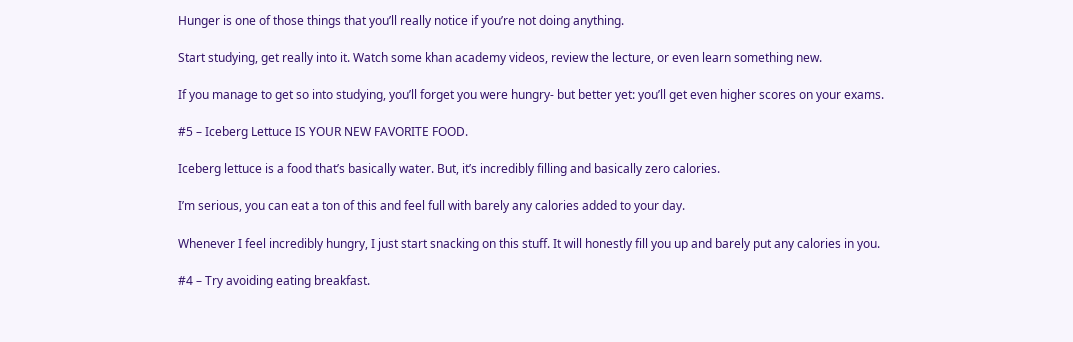Hunger is one of those things that you’ll really notice if you’re not doing anything.

Start studying, get really into it. Watch some khan academy videos, review the lecture, or even learn something new.

If you manage to get so into studying, you’ll forget you were hungry- but better yet: you’ll get even higher scores on your exams.

#5 – Iceberg Lettuce IS YOUR NEW FAVORITE FOOD.

Iceberg lettuce is a food that’s basically water. But, it’s incredibly filling and basically zero calories.

I’m serious, you can eat a ton of this and feel full with barely any calories added to your day.

Whenever I feel incredibly hungry, I just start snacking on this stuff. It will honestly fill you up and barely put any calories in you.

#4 – Try avoiding eating breakfast.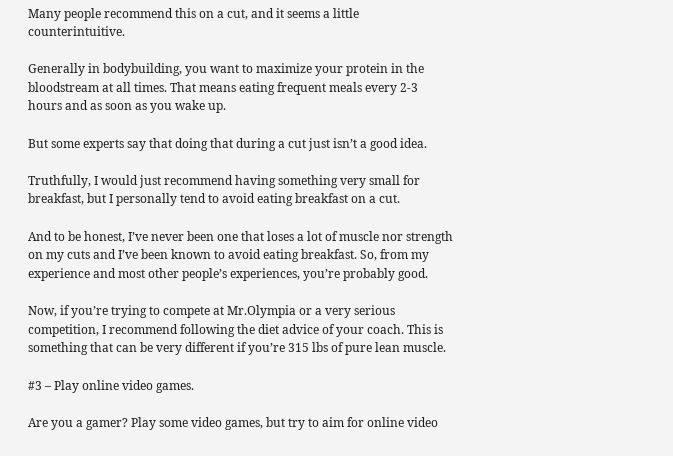Many people recommend this on a cut, and it seems a little counterintuitive.

Generally in bodybuilding, you want to maximize your protein in the bloodstream at all times. That means eating frequent meals every 2-3 hours and as soon as you wake up.

But some experts say that doing that during a cut just isn’t a good idea.

Truthfully, I would just recommend having something very small for breakfast, but I personally tend to avoid eating breakfast on a cut.

And to be honest, I’ve never been one that loses a lot of muscle nor strength on my cuts and I’ve been known to avoid eating breakfast. So, from my experience and most other people’s experiences, you’re probably good.

Now, if you’re trying to compete at Mr.Olympia or a very serious competition, I recommend following the diet advice of your coach. This is something that can be very different if you’re 315 lbs of pure lean muscle.

#3 – Play online video games.

Are you a gamer? Play some video games, but try to aim for online video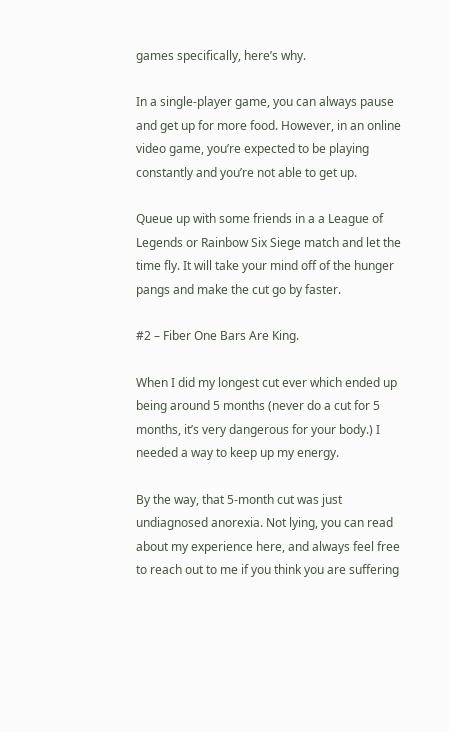games specifically, here’s why.

In a single-player game, you can always pause and get up for more food. However, in an online video game, you’re expected to be playing constantly and you’re not able to get up.

Queue up with some friends in a a League of Legends or Rainbow Six Siege match and let the time fly. It will take your mind off of the hunger pangs and make the cut go by faster.

#2 – Fiber One Bars Are King.

When I did my longest cut ever which ended up being around 5 months (never do a cut for 5 months, it’s very dangerous for your body.) I needed a way to keep up my energy.

By the way, that 5-month cut was just undiagnosed anorexia. Not lying, you can read about my experience here, and always feel free to reach out to me if you think you are suffering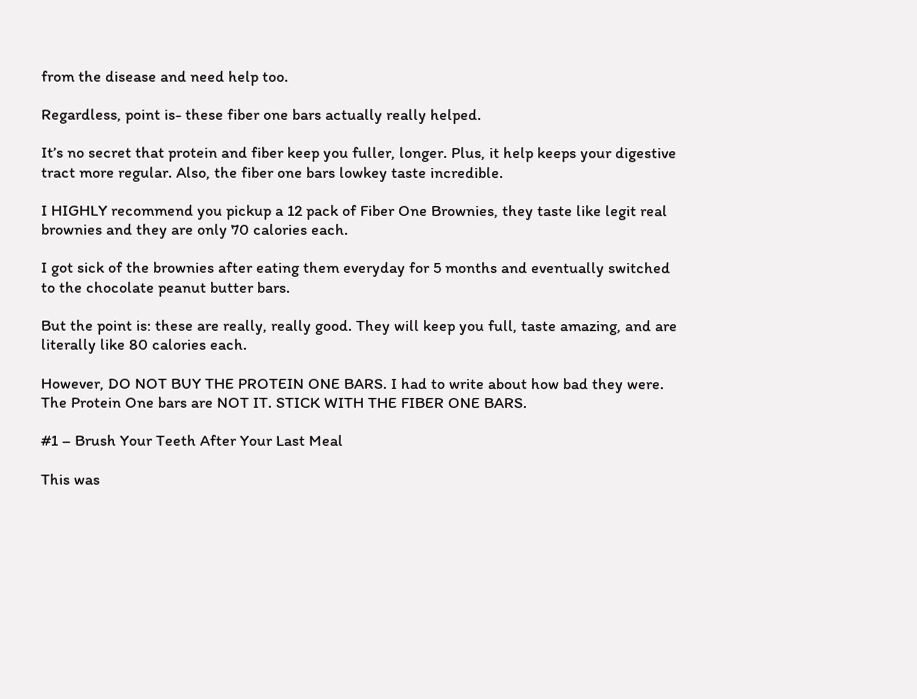from the disease and need help too.

Regardless, point is- these fiber one bars actually really helped.

It’s no secret that protein and fiber keep you fuller, longer. Plus, it help keeps your digestive tract more regular. Also, the fiber one bars lowkey taste incredible.

I HIGHLY recommend you pickup a 12 pack of Fiber One Brownies, they taste like legit real brownies and they are only 70 calories each.

I got sick of the brownies after eating them everyday for 5 months and eventually switched to the chocolate peanut butter bars.

But the point is: these are really, really good. They will keep you full, taste amazing, and are literally like 80 calories each.

However, DO NOT BUY THE PROTEIN ONE BARS. I had to write about how bad they were. The Protein One bars are NOT IT. STICK WITH THE FIBER ONE BARS.

#1 – Brush Your Teeth After Your Last Meal

This was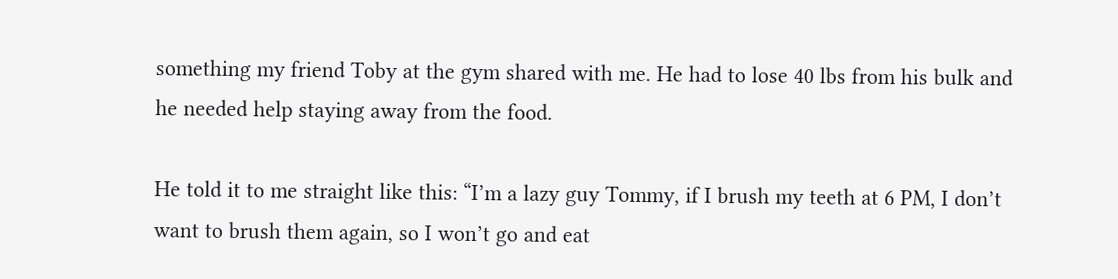something my friend Toby at the gym shared with me. He had to lose 40 lbs from his bulk and he needed help staying away from the food.

He told it to me straight like this: “I’m a lazy guy Tommy, if I brush my teeth at 6 PM, I don’t want to brush them again, so I won’t go and eat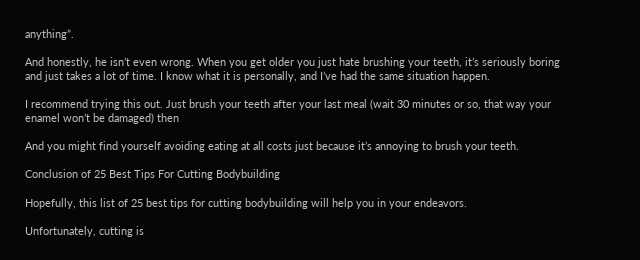anything”.

And honestly, he isn’t even wrong. When you get older you just hate brushing your teeth, it’s seriously boring and just takes a lot of time. I know what it is personally, and I’ve had the same situation happen.

I recommend trying this out. Just brush your teeth after your last meal (wait 30 minutes or so, that way your enamel won’t be damaged) then

And you might find yourself avoiding eating at all costs just because it’s annoying to brush your teeth.

Conclusion of 25 Best Tips For Cutting Bodybuilding

Hopefully, this list of 25 best tips for cutting bodybuilding will help you in your endeavors.

Unfortunately, cutting is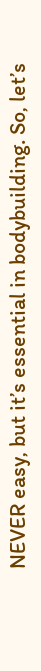NEVER easy, but it’s essential in bodybuilding. So, let’s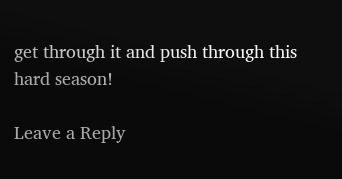get through it and push through this hard season!

Leave a Reply